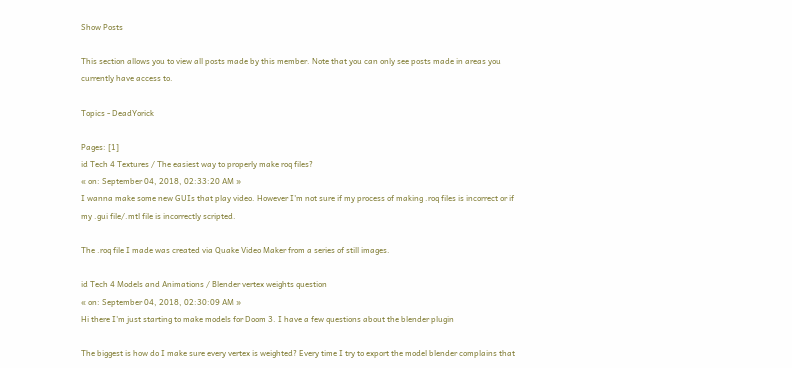Show Posts

This section allows you to view all posts made by this member. Note that you can only see posts made in areas you currently have access to.

Topics - DeadYorick

Pages: [1]
id Tech 4 Textures / The easiest way to properly make roq files?
« on: September 04, 2018, 02:33:20 AM »
I wanna make some new GUIs that play video. However I'm not sure if my process of making .roq files is incorrect or if my .gui file/.mtl file is incorrectly scripted.

The .roq file I made was created via Quake Video Maker from a series of still images.

id Tech 4 Models and Animations / Blender vertex weights question
« on: September 04, 2018, 02:30:09 AM »
Hi there I'm just starting to make models for Doom 3. I have a few questions about the blender plugin

The biggest is how do I make sure every vertex is weighted? Every time I try to export the model blender complains that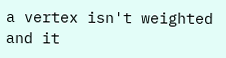a vertex isn't weighted and it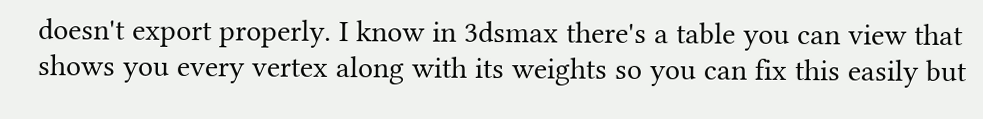doesn't export properly. I know in 3dsmax there's a table you can view that shows you every vertex along with its weights so you can fix this easily but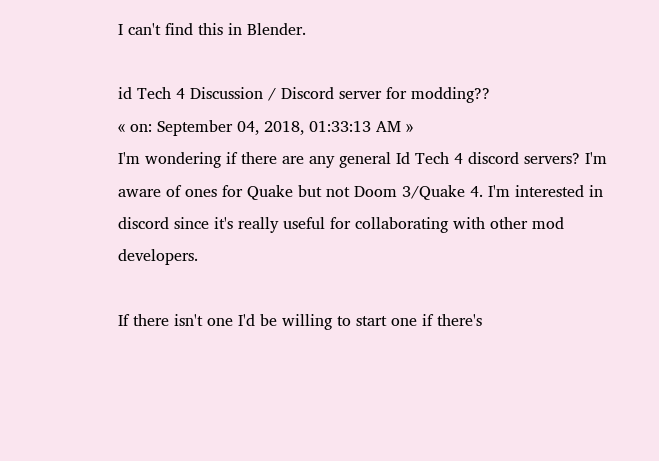I can't find this in Blender.

id Tech 4 Discussion / Discord server for modding??
« on: September 04, 2018, 01:33:13 AM »
I'm wondering if there are any general Id Tech 4 discord servers? I'm aware of ones for Quake but not Doom 3/Quake 4. I'm interested in discord since it's really useful for collaborating with other mod developers.

If there isn't one I'd be willing to start one if there's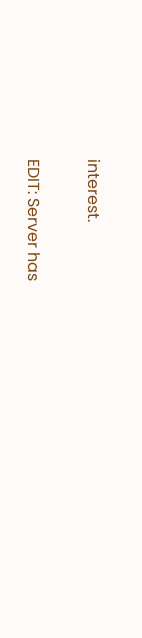interest.

EDIT: Server has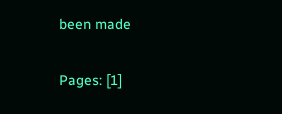been made

Pages: [1]